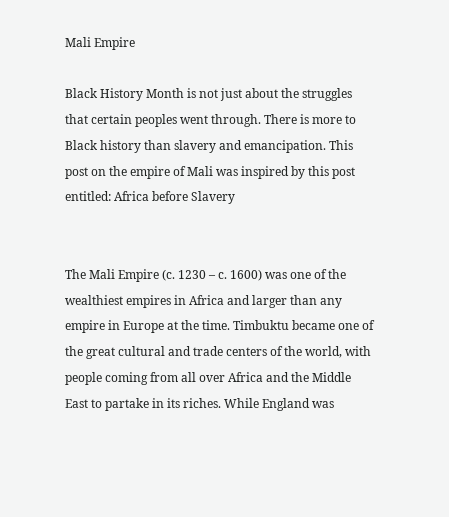Mali Empire

Black History Month is not just about the struggles that certain peoples went through. There is more to Black history than slavery and emancipation. This post on the empire of Mali was inspired by this post entitled: Africa before Slavery


The Mali Empire (c. 1230 – c. 1600) was one of the wealthiest empires in Africa and larger than any empire in Europe at the time. Timbuktu became one of the great cultural and trade centers of the world, with people coming from all over Africa and the Middle East to partake in its riches. While England was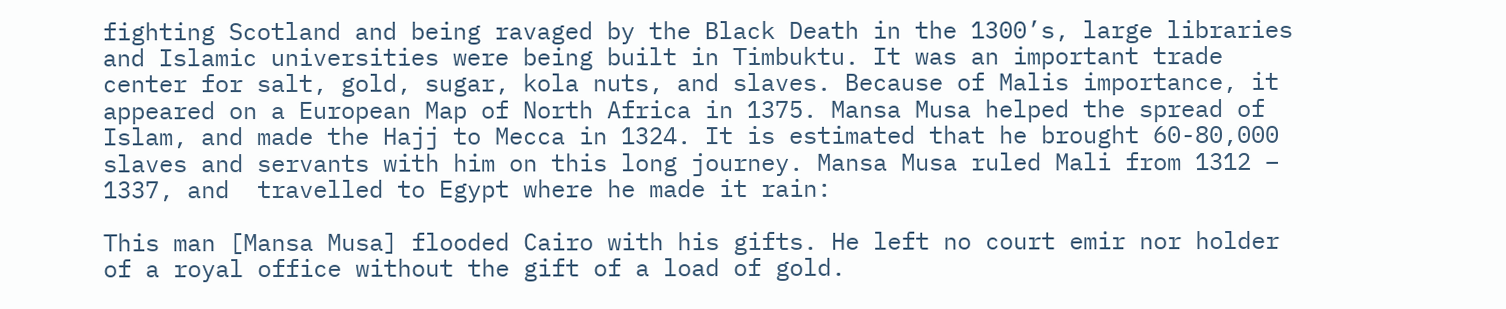fighting Scotland and being ravaged by the Black Death in the 1300’s, large libraries and Islamic universities were being built in Timbuktu. It was an important trade center for salt, gold, sugar, kola nuts, and slaves. Because of Malis importance, it appeared on a European Map of North Africa in 1375. Mansa Musa helped the spread of Islam, and made the Hajj to Mecca in 1324. It is estimated that he brought 60-80,000 slaves and servants with him on this long journey. Mansa Musa ruled Mali from 1312 – 1337, and  travelled to Egypt where he made it rain:

This man [Mansa Musa] flooded Cairo with his gifts. He left no court emir nor holder of a royal office without the gift of a load of gold.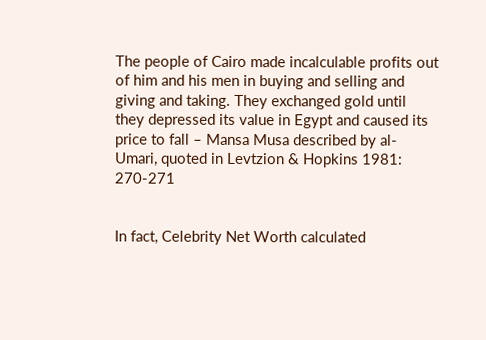The people of Cairo made incalculable profits out of him and his men in buying and selling and giving and taking. They exchanged gold until they depressed its value in Egypt and caused its price to fall – Mansa Musa described by al-Umari, quoted in Levtzion & Hopkins 1981: 270-271


In fact, Celebrity Net Worth calculated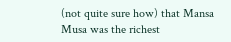(not quite sure how) that Mansa Musa was the richest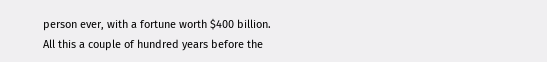person ever, with a fortune worth $400 billion. All this a couple of hundred years before the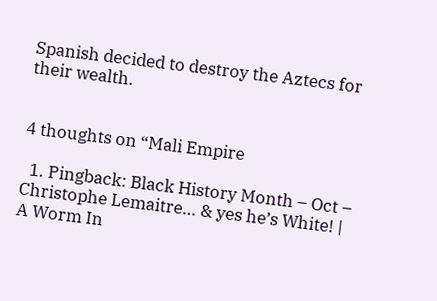Spanish decided to destroy the Aztecs for their wealth.


4 thoughts on “Mali Empire

  1. Pingback: Black History Month – Oct – Christophe Lemaitre… & yes he’s White! | A Worm In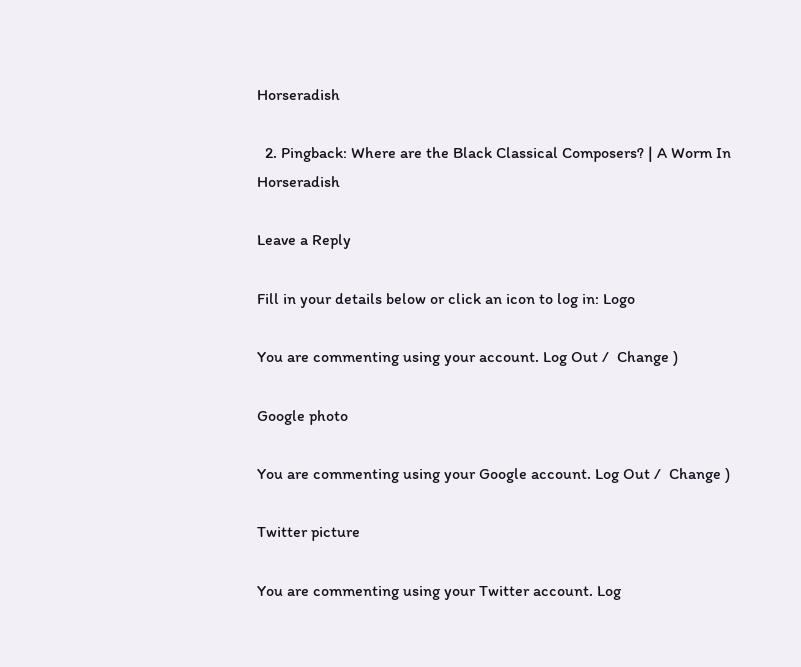Horseradish

  2. Pingback: Where are the Black Classical Composers? | A Worm In Horseradish

Leave a Reply

Fill in your details below or click an icon to log in: Logo

You are commenting using your account. Log Out /  Change )

Google photo

You are commenting using your Google account. Log Out /  Change )

Twitter picture

You are commenting using your Twitter account. Log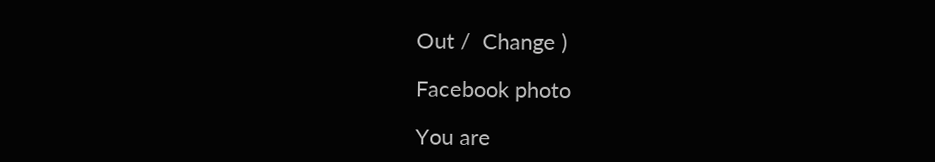Out /  Change )

Facebook photo

You are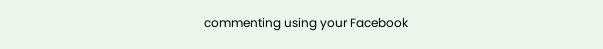commenting using your Facebook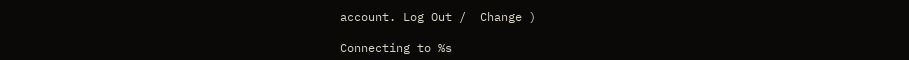account. Log Out /  Change )

Connecting to %s